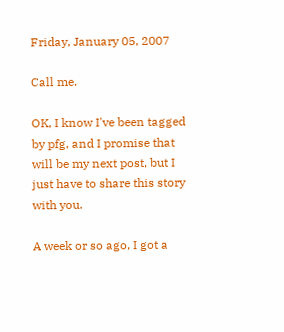Friday, January 05, 2007

Call me.

OK, I know I've been tagged by pfg, and I promise that will be my next post, but I just have to share this story with you.

A week or so ago, I got a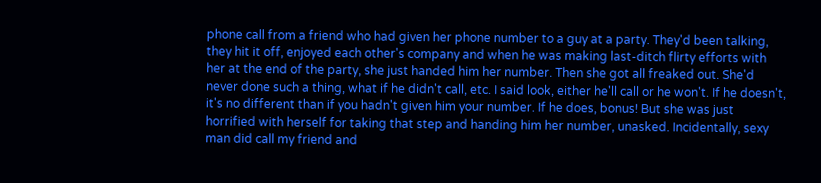phone call from a friend who had given her phone number to a guy at a party. They'd been talking, they hit it off, enjoyed each other's company and when he was making last-ditch flirty efforts with her at the end of the party, she just handed him her number. Then she got all freaked out. She'd never done such a thing, what if he didn't call, etc. I said look, either he'll call or he won't. If he doesn't, it's no different than if you hadn't given him your number. If he does, bonus! But she was just horrified with herself for taking that step and handing him her number, unasked. Incidentally, sexy man did call my friend and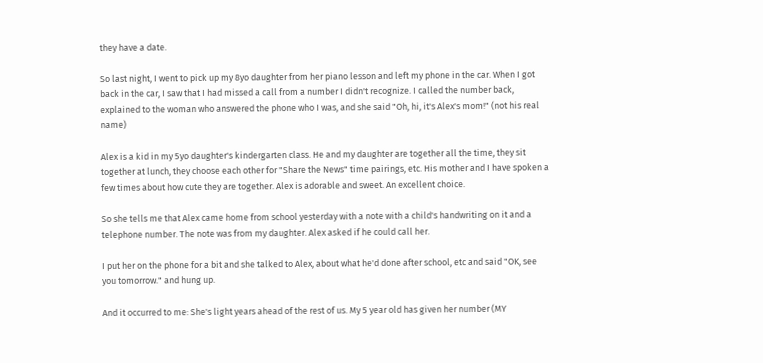they have a date.

So last night, I went to pick up my 8yo daughter from her piano lesson and left my phone in the car. When I got back in the car, I saw that I had missed a call from a number I didn't recognize. I called the number back, explained to the woman who answered the phone who I was, and she said "Oh, hi, it's Alex's mom!" (not his real name)

Alex is a kid in my 5yo daughter's kindergarten class. He and my daughter are together all the time, they sit together at lunch, they choose each other for "Share the News" time pairings, etc. His mother and I have spoken a few times about how cute they are together. Alex is adorable and sweet. An excellent choice.

So she tells me that Alex came home from school yesterday with a note with a child's handwriting on it and a telephone number. The note was from my daughter. Alex asked if he could call her.

I put her on the phone for a bit and she talked to Alex, about what he'd done after school, etc and said "OK, see you tomorrow." and hung up.

And it occurred to me: She's light years ahead of the rest of us. My 5 year old has given her number (MY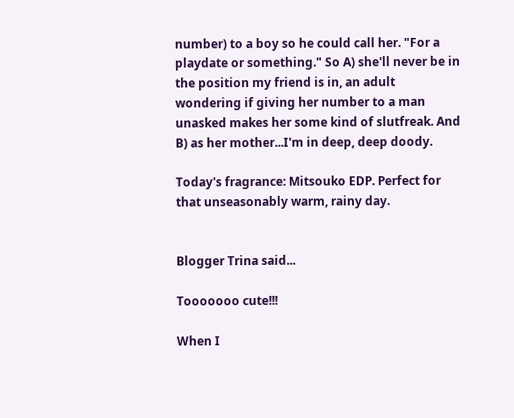number) to a boy so he could call her. "For a playdate or something." So A) she'll never be in the position my friend is in, an adult wondering if giving her number to a man unasked makes her some kind of slutfreak. And B) as her mother...I'm in deep, deep doody.

Today's fragrance: Mitsouko EDP. Perfect for that unseasonably warm, rainy day.


Blogger Trina said...

Tooooooo cute!!!

When I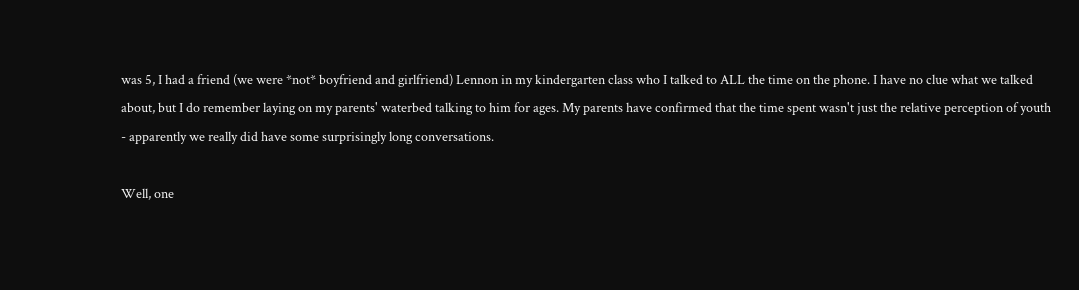was 5, I had a friend (we were *not* boyfriend and girlfriend) Lennon in my kindergarten class who I talked to ALL the time on the phone. I have no clue what we talked about, but I do remember laying on my parents' waterbed talking to him for ages. My parents have confirmed that the time spent wasn't just the relative perception of youth - apparently we really did have some surprisingly long conversations.

Well, one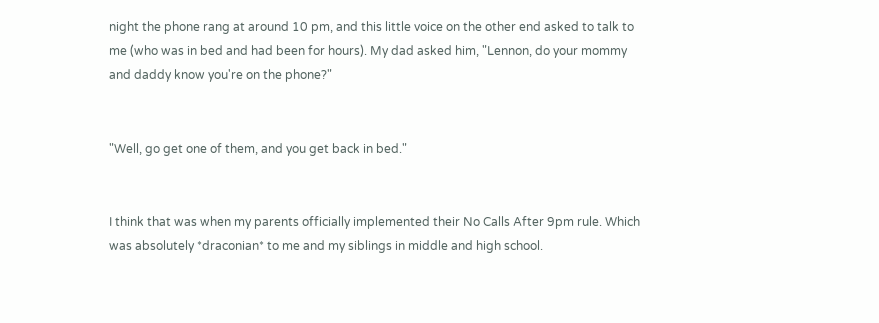night the phone rang at around 10 pm, and this little voice on the other end asked to talk to me (who was in bed and had been for hours). My dad asked him, "Lennon, do your mommy and daddy know you're on the phone?"


"Well, go get one of them, and you get back in bed."


I think that was when my parents officially implemented their No Calls After 9pm rule. Which was absolutely *draconian* to me and my siblings in middle and high school.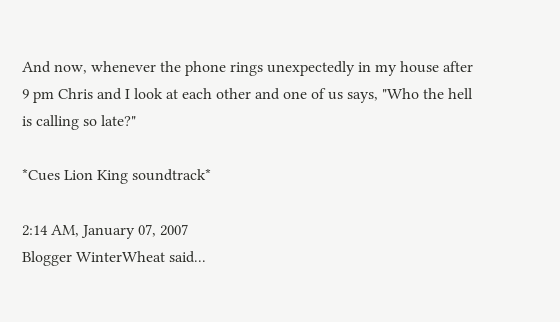And now, whenever the phone rings unexpectedly in my house after 9 pm Chris and I look at each other and one of us says, "Who the hell is calling so late?"

*Cues Lion King soundtrack*

2:14 AM, January 07, 2007
Blogger WinterWheat said...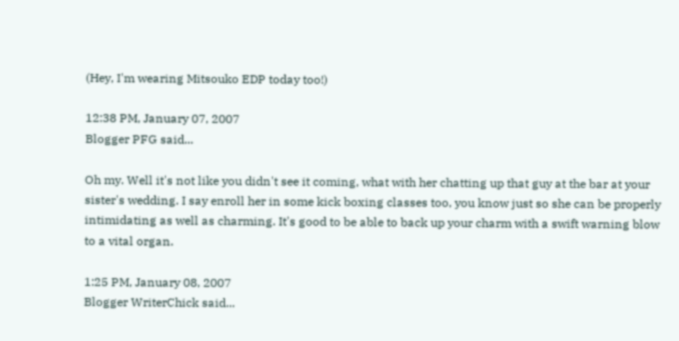(Hey, I'm wearing Mitsouko EDP today too!)

12:38 PM, January 07, 2007
Blogger PFG said...

Oh my. Well it's not like you didn't see it coming, what with her chatting up that guy at the bar at your sister's wedding. I say enroll her in some kick boxing classes too, you know just so she can be properly intimidating as well as charming. It's good to be able to back up your charm with a swift warning blow to a vital organ.

1:25 PM, January 08, 2007
Blogger WriterChick said...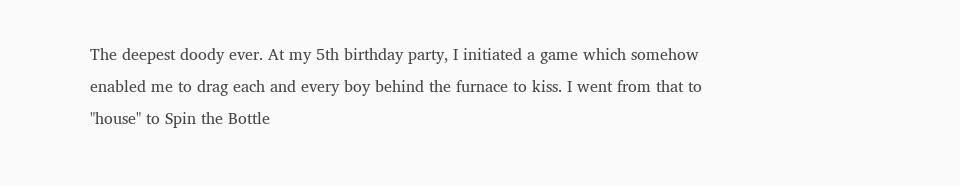The deepest doody ever. At my 5th birthday party, I initiated a game which somehow enabled me to drag each and every boy behind the furnace to kiss. I went from that to "house" to Spin the Bottle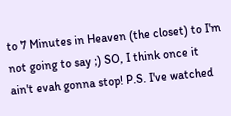to 7 Minutes in Heaven (the closet) to I'm not going to say ;) SO, I think once it ain't evah gonna stop! P.S. I've watched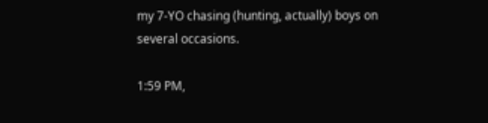my 7-YO chasing (hunting, actually) boys on several occasions.

1:59 PM,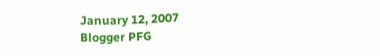January 12, 2007
Blogger PFG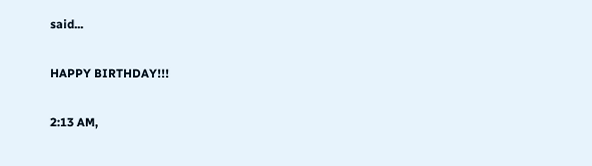said...

HAPPY BIRTHDAY!!!

2:13 AM,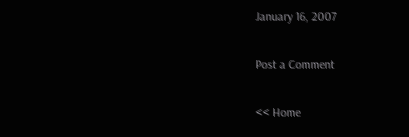January 16, 2007

Post a Comment

<< Home